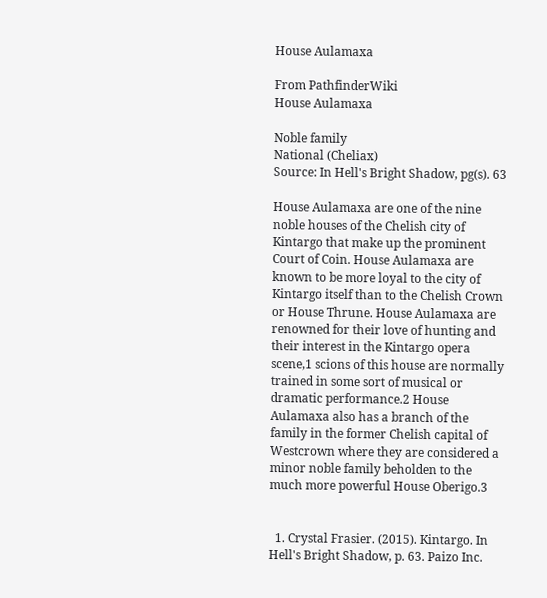House Aulamaxa

From PathfinderWiki
House Aulamaxa

Noble family
National (Cheliax)
Source: In Hell's Bright Shadow, pg(s). 63

House Aulamaxa are one of the nine noble houses of the Chelish city of Kintargo that make up the prominent Court of Coin. House Aulamaxa are known to be more loyal to the city of Kintargo itself than to the Chelish Crown or House Thrune. House Aulamaxa are renowned for their love of hunting and their interest in the Kintargo opera scene,1 scions of this house are normally trained in some sort of musical or dramatic performance.2 House Aulamaxa also has a branch of the family in the former Chelish capital of Westcrown where they are considered a minor noble family beholden to the much more powerful House Oberigo.3


  1. Crystal Frasier. (2015). Kintargo. In Hell's Bright Shadow, p. 63. Paizo Inc.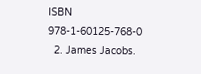ISBN 978-1-60125-768-0
  2. James Jacobs.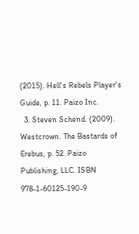(2015). Hell's Rebels Player's Guide, p. 11. Paizo Inc.
  3. Steven Schend. (2009). Westcrown. The Bastards of Erebus, p. 52. Paizo Publishing, LLC. ISBN 978-1-60125-190-9